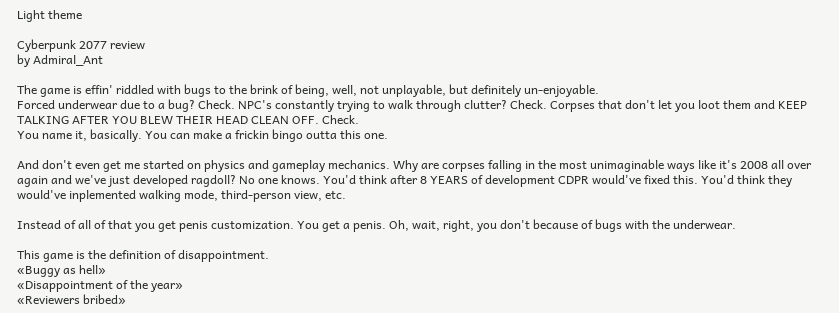Light theme

Cyberpunk 2077 review
by Admiral_Ant

The game is effin' riddled with bugs to the brink of being, well, not unplayable, but definitely un-enjoyable.
Forced underwear due to a bug? Check. NPC's constantly trying to walk through clutter? Check. Corpses that don't let you loot them and KEEP TALKING AFTER YOU BLEW THEIR HEAD CLEAN OFF. Check.
You name it, basically. You can make a frickin bingo outta this one.

And don't even get me started on physics and gameplay mechanics. Why are corpses falling in the most unimaginable ways like it's 2008 all over again and we've just developed ragdoll? No one knows. You'd think after 8 YEARS of development CDPR would've fixed this. You'd think they would've inplemented walking mode, third-person view, etc.

Instead of all of that you get penis customization. You get a penis. Oh, wait, right, you don't because of bugs with the underwear.

This game is the definition of disappointment.
«Buggy as hell»
«Disappointment of the year»
«Reviewers bribed»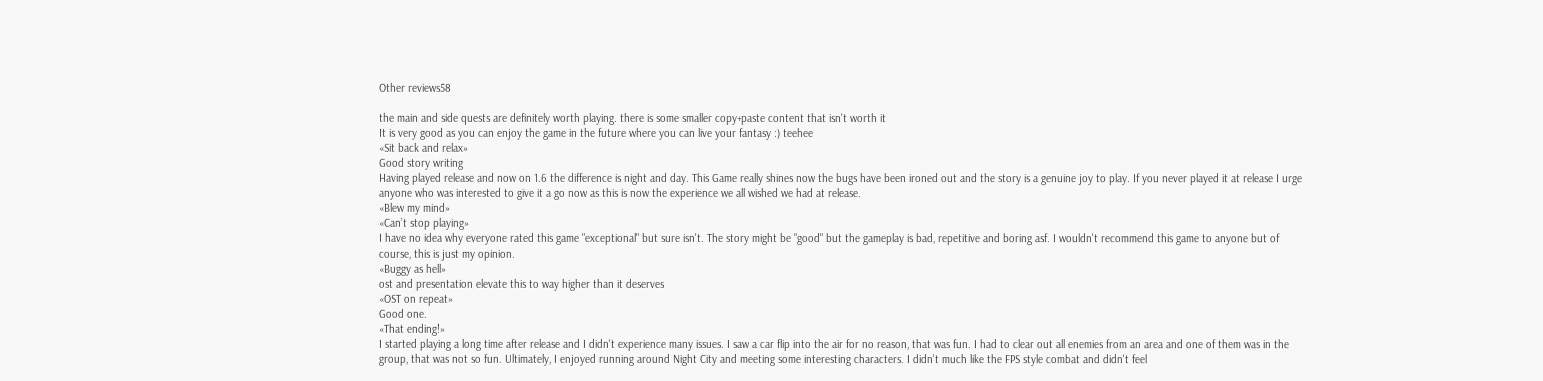Other reviews58

the main and side quests are definitely worth playing. there is some smaller copy+paste content that isn't worth it
It is very good as you can enjoy the game in the future where you can live your fantasy :) teehee
«Sit back and relax»
Good story writing
Having played release and now on 1.6 the difference is night and day. This Game really shines now the bugs have been ironed out and the story is a genuine joy to play. If you never played it at release I urge anyone who was interested to give it a go now as this is now the experience we all wished we had at release.
«Blew my mind»
«Can’t stop playing»
I have no idea why everyone rated this game "exceptional" but sure isn't. The story might be "good" but the gameplay is bad, repetitive and boring asf. I wouldn't recommend this game to anyone but of course, this is just my opinion.
«Buggy as hell»
ost and presentation elevate this to way higher than it deserves
«OST on repeat»
Good one.
«That ending!»
I started playing a long time after release and I didn't experience many issues. I saw a car flip into the air for no reason, that was fun. I had to clear out all enemies from an area and one of them was in the group, that was not so fun. Ultimately, I enjoyed running around Night City and meeting some interesting characters. I didn't much like the FPS style combat and didn't feel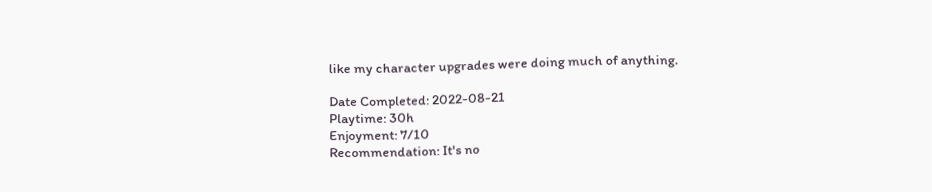like my character upgrades were doing much of anything.

Date Completed: 2022-08-21
Playtime: 30h
Enjoyment: 7/10
Recommendation: It's no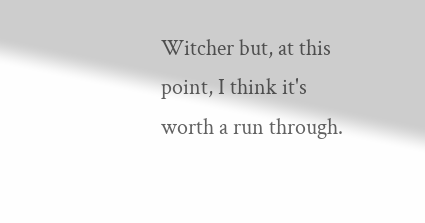Witcher but, at this point, I think it's worth a run through.